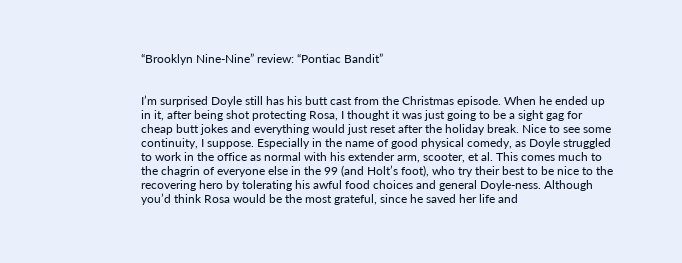“Brooklyn Nine-Nine” review: “Pontiac Bandit”


I’m surprised Doyle still has his butt cast from the Christmas episode. When he ended up in it, after being shot protecting Rosa, I thought it was just going to be a sight gag for cheap butt jokes and everything would just reset after the holiday break. Nice to see some continuity, I suppose. Especially in the name of good physical comedy, as Doyle struggled to work in the office as normal with his extender arm, scooter, et al. This comes much to the chagrin of everyone else in the 99 (and Holt’s foot), who try their best to be nice to the recovering hero by tolerating his awful food choices and general Doyle-ness. Although you’d think Rosa would be the most grateful, since he saved her life and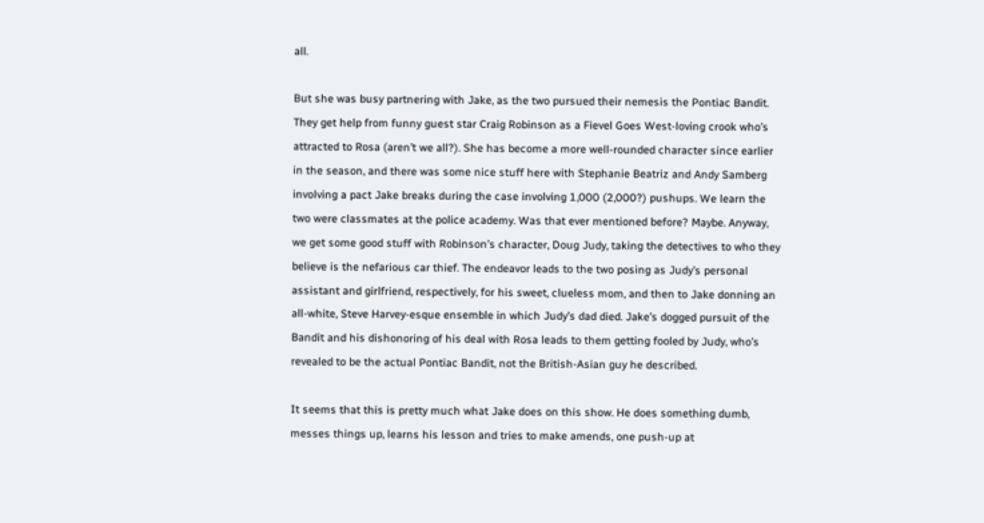all.

But she was busy partnering with Jake, as the two pursued their nemesis the Pontiac Bandit. They get help from funny guest star Craig Robinson as a Fievel Goes West-loving crook who’s attracted to Rosa (aren’t we all?). She has become a more well-rounded character since earlier in the season, and there was some nice stuff here with Stephanie Beatriz and Andy Samberg involving a pact Jake breaks during the case involving 1,000 (2,000?) pushups. We learn the two were classmates at the police academy. Was that ever mentioned before? Maybe. Anyway, we get some good stuff with Robinson’s character, Doug Judy, taking the detectives to who they believe is the nefarious car thief. The endeavor leads to the two posing as Judy’s personal assistant and girlfriend, respectively, for his sweet, clueless mom, and then to Jake donning an all-white, Steve Harvey-esque ensemble in which Judy’s dad died. Jake’s dogged pursuit of the Bandit and his dishonoring of his deal with Rosa leads to them getting fooled by Judy, who’s revealed to be the actual Pontiac Bandit, not the British-Asian guy he described.

It seems that this is pretty much what Jake does on this show. He does something dumb, messes things up, learns his lesson and tries to make amends, one push-up at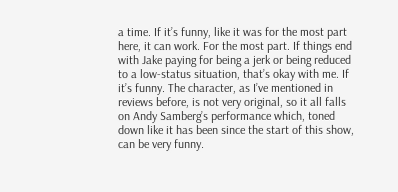a time. If it’s funny, like it was for the most part here, it can work. For the most part. If things end with Jake paying for being a jerk or being reduced to a low-status situation, that’s okay with me. If it’s funny. The character, as I’ve mentioned in reviews before, is not very original, so it all falls on Andy Samberg’s performance which, toned down like it has been since the start of this show, can be very funny.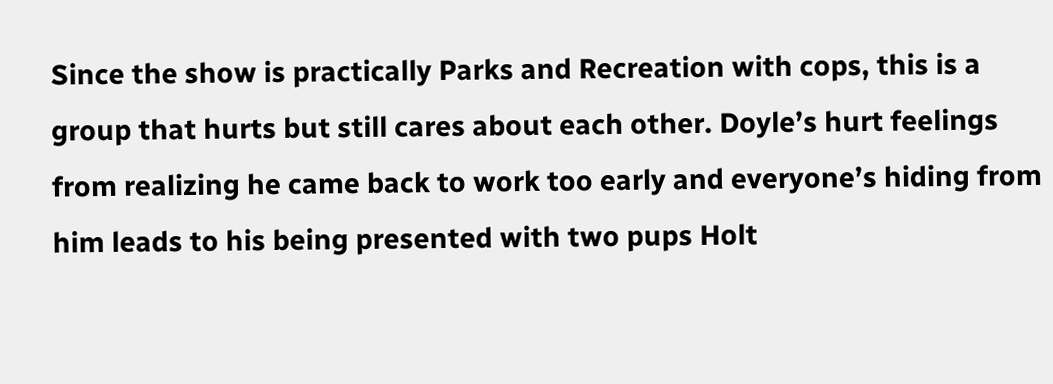Since the show is practically Parks and Recreation with cops, this is a group that hurts but still cares about each other. Doyle’s hurt feelings from realizing he came back to work too early and everyone’s hiding from him leads to his being presented with two pups Holt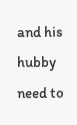and his hubby need to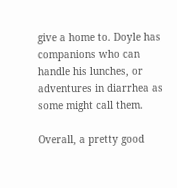give a home to. Doyle has companions who can handle his lunches, or adventures in diarrhea as some might call them.

Overall, a pretty good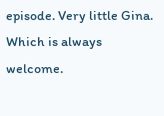episode. Very little Gina. Which is always welcome.